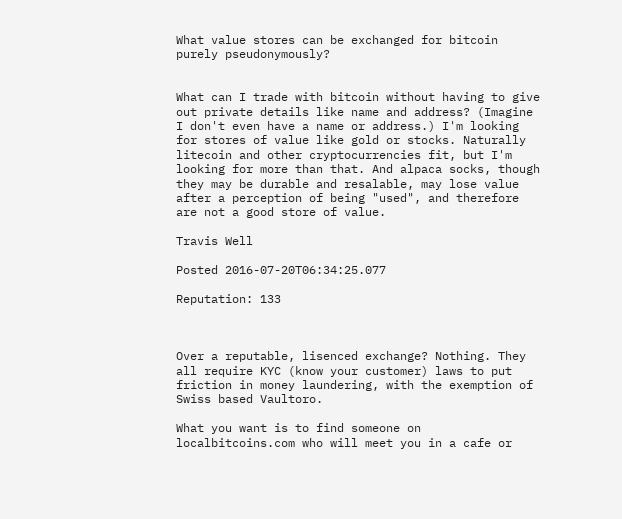What value stores can be exchanged for bitcoin purely pseudonymously?


What can I trade with bitcoin without having to give out private details like name and address? (Imagine I don't even have a name or address.) I'm looking for stores of value like gold or stocks. Naturally litecoin and other cryptocurrencies fit, but I'm looking for more than that. And alpaca socks, though they may be durable and resalable, may lose value after a perception of being "used", and therefore are not a good store of value.

Travis Well

Posted 2016-07-20T06:34:25.077

Reputation: 133



Over a reputable, lisenced exchange? Nothing. They all require KYC (know your customer) laws to put friction in money laundering, with the exemption of Swiss based Vaultoro.

What you want is to find someone on localbitcoins.com who will meet you in a cafe or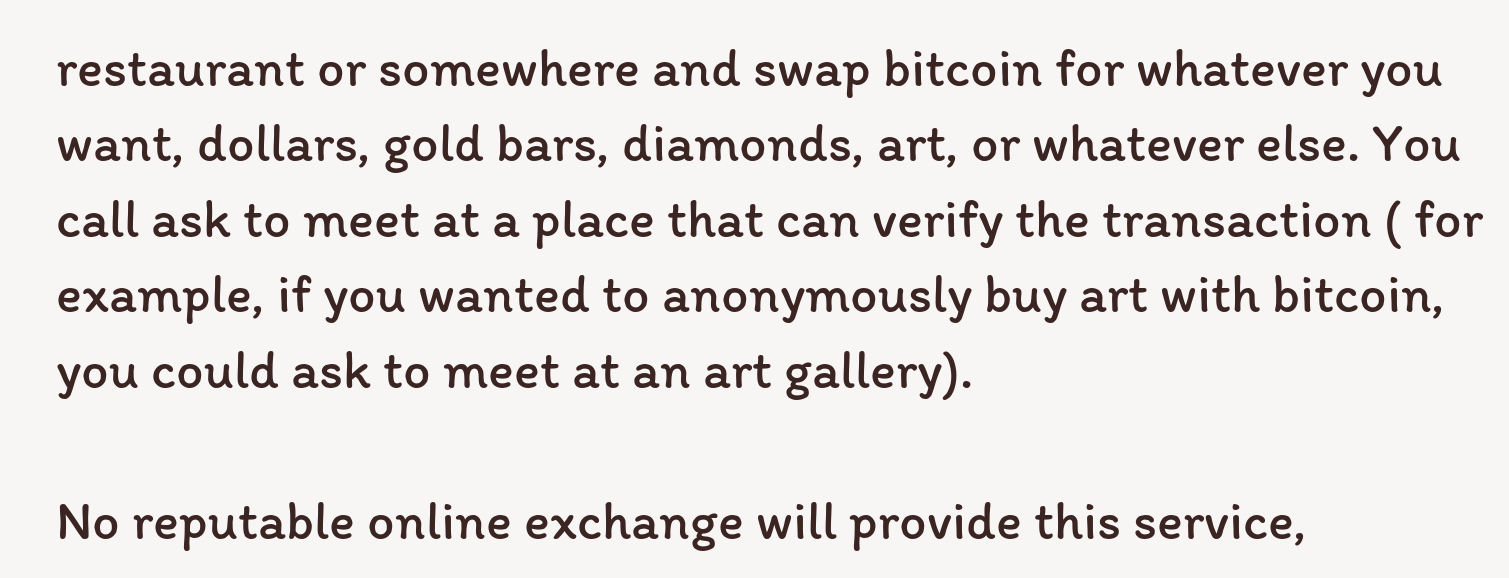restaurant or somewhere and swap bitcoin for whatever you want, dollars, gold bars, diamonds, art, or whatever else. You call ask to meet at a place that can verify the transaction ( for example, if you wanted to anonymously buy art with bitcoin, you could ask to meet at an art gallery).

No reputable online exchange will provide this service,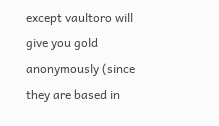except vaultoro will give you gold anonymously (since they are based in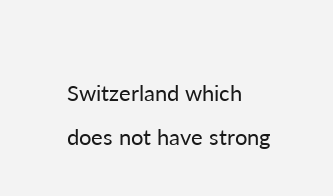Switzerland which does not have strong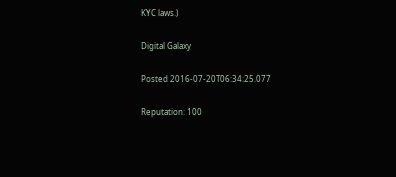KYC laws.)

Digital Galaxy

Posted 2016-07-20T06:34:25.077

Reputation: 100